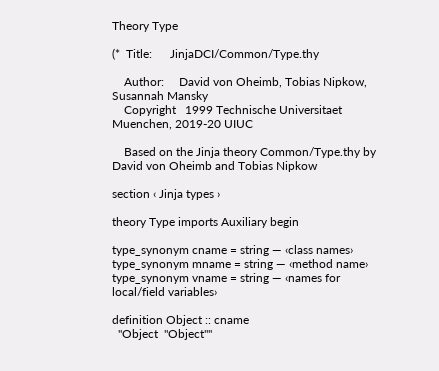Theory Type

(*  Title:      JinjaDCI/Common/Type.thy

    Author:     David von Oheimb, Tobias Nipkow, Susannah Mansky
    Copyright   1999 Technische Universitaet Muenchen, 2019-20 UIUC

    Based on the Jinja theory Common/Type.thy by David von Oheimb and Tobias Nipkow

section ‹ Jinja types ›

theory Type imports Auxiliary begin

type_synonym cname = string ― ‹class names›
type_synonym mname = string ― ‹method name›
type_synonym vname = string ― ‹names for local/field variables›

definition Object :: cname
  "Object  ''Object''"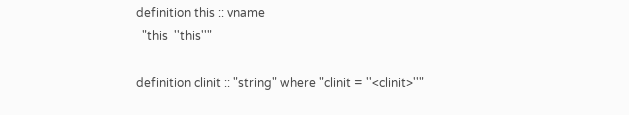definition this :: vname
  "this  ''this''"

definition clinit :: "string" where "clinit = ''<clinit>''"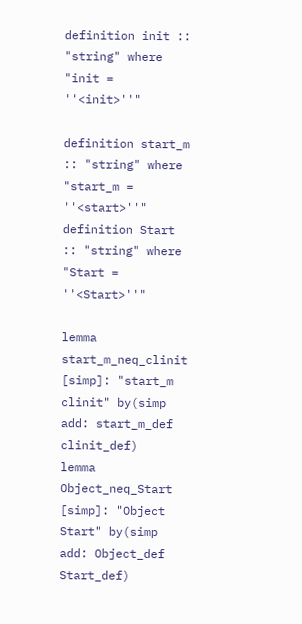definition init :: "string" where "init = ''<init>''"

definition start_m :: "string" where "start_m = ''<start>''"
definition Start :: "string" where "Start = ''<Start>''"

lemma start_m_neq_clinit [simp]: "start_m  clinit" by(simp add: start_m_def clinit_def)
lemma Object_neq_Start [simp]: "Object  Start" by(simp add: Object_def Start_def)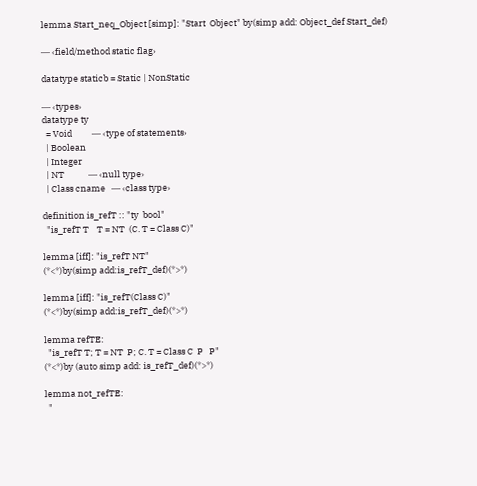lemma Start_neq_Object [simp]: "Start  Object" by(simp add: Object_def Start_def)

― ‹field/method static flag›

datatype staticb = Static | NonStatic

― ‹types›
datatype ty
  = Void          ― ‹type of statements›
  | Boolean
  | Integer
  | NT            ― ‹null type›
  | Class cname   ― ‹class type›

definition is_refT :: "ty  bool"
  "is_refT T    T = NT  (C. T = Class C)"

lemma [iff]: "is_refT NT"
(*<*)by(simp add:is_refT_def)(*>*)

lemma [iff]: "is_refT(Class C)"
(*<*)by(simp add:is_refT_def)(*>*)

lemma refTE:
  "is_refT T; T = NT  P; C. T = Class C  P   P"
(*<*)by (auto simp add: is_refT_def)(*>*)

lemma not_refTE:
  "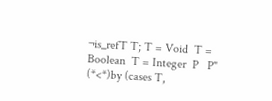¬is_refT T; T = Void  T = Boolean  T = Integer  P   P"
(*<*)by (cases T,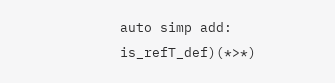auto simp add: is_refT_def)(*>*)